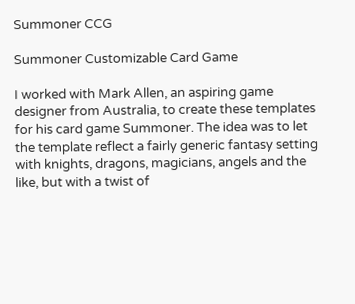Summoner CCG

Summoner Customizable Card Game

I worked with Mark Allen, an aspiring game designer from Australia, to create these templates for his card game Summoner. The idea was to let the template reflect a fairly generic fantasy setting with knights, dragons, magicians, angels and the like, but with a twist of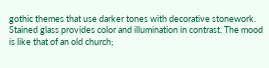gothic themes that use darker tones with decorative stonework. Stained glass provides color and illumination in contrast. The mood is like that of an old church;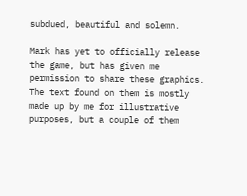subdued, beautiful and solemn.

Mark has yet to officially release the game, but has given me permission to share these graphics. The text found on them is mostly made up by me for illustrative purposes, but a couple of them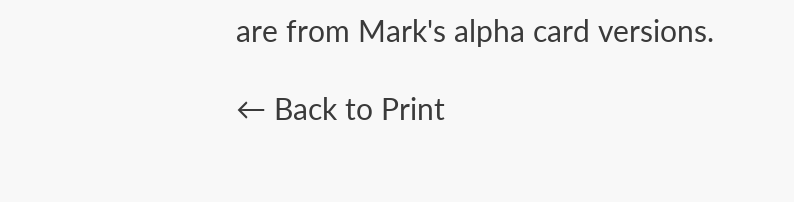are from Mark's alpha card versions.

← Back to Print